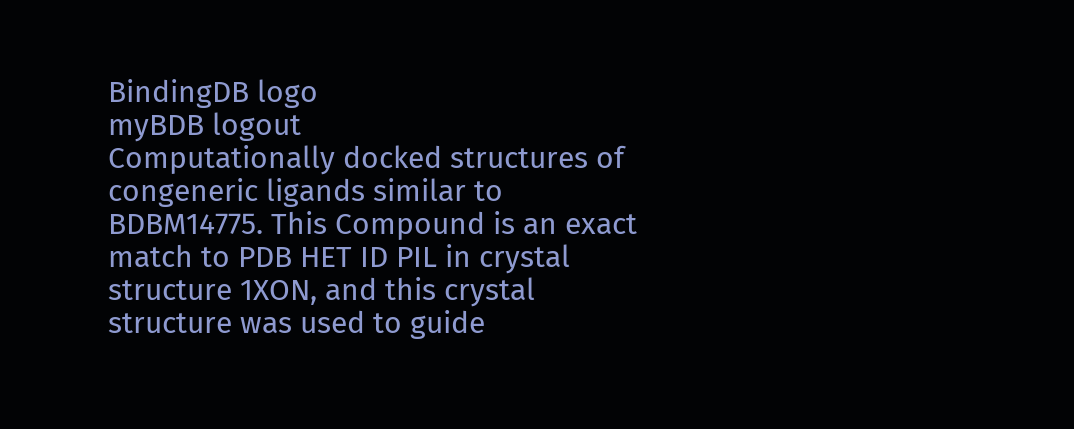BindingDB logo
myBDB logout
Computationally docked structures of congeneric ligands similar to BDBM14775. This Compound is an exact match to PDB HET ID PIL in crystal structure 1XON, and this crystal structure was used to guide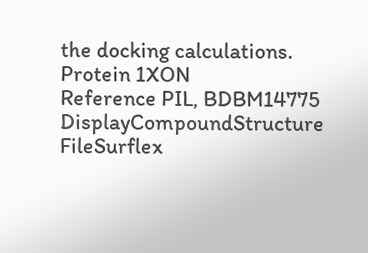the docking calculations.
Protein 1XON
Reference PIL, BDBM14775
DisplayCompoundStructure FileSurflex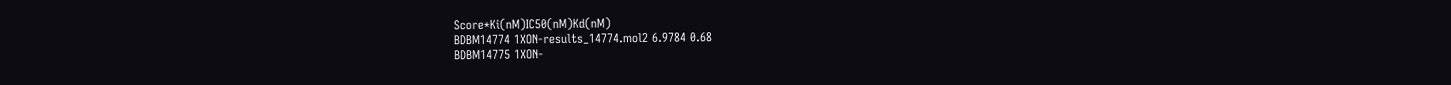Score*Ki(nM)IC50(nM)Kd(nM)
BDBM14774 1XON-results_14774.mol2 6.9784 0.68
BDBM14775 1XON-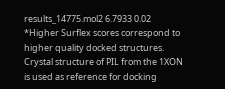results_14775.mol2 6.7933 0.02
*Higher Surflex scores correspond to higher quality docked structures.
Crystal structure of PIL from the 1XON is used as reference for docking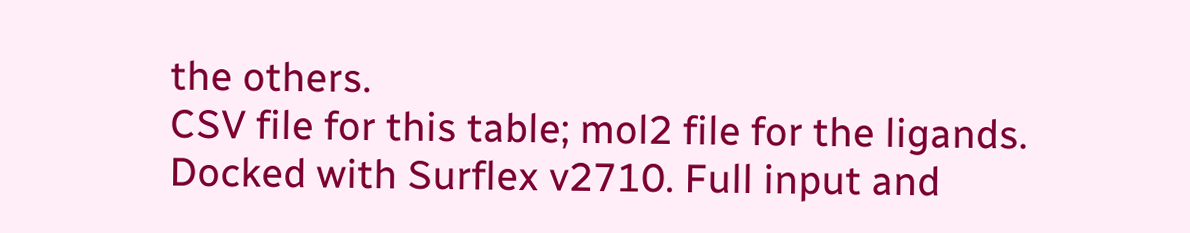the others.
CSV file for this table; mol2 file for the ligands.
Docked with Surflex v2710. Full input and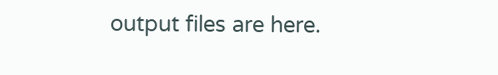output files are here.